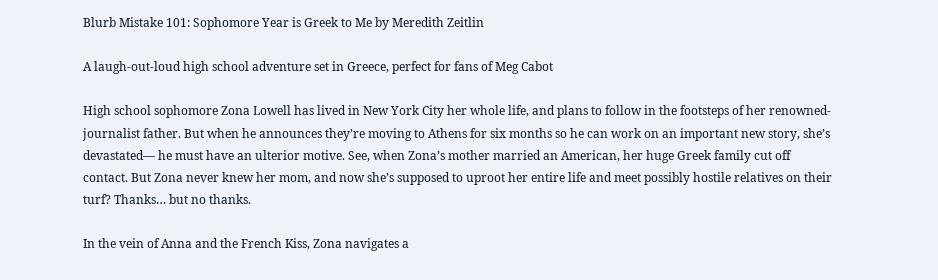Blurb Mistake 101: Sophomore Year is Greek to Me by Meredith Zeitlin

A laugh-out-loud high school adventure set in Greece, perfect for fans of Meg Cabot

High school sophomore Zona Lowell has lived in New York City her whole life, and plans to follow in the footsteps of her renowned-journalist father. But when he announces they’re moving to Athens for six months so he can work on an important new story, she’s devastated— he must have an ulterior motive. See, when Zona’s mother married an American, her huge Greek family cut off contact. But Zona never knew her mom, and now she’s supposed to uproot her entire life and meet possibly hostile relatives on their turf? Thanks… but no thanks.

In the vein of Anna and the French Kiss, Zona navigates a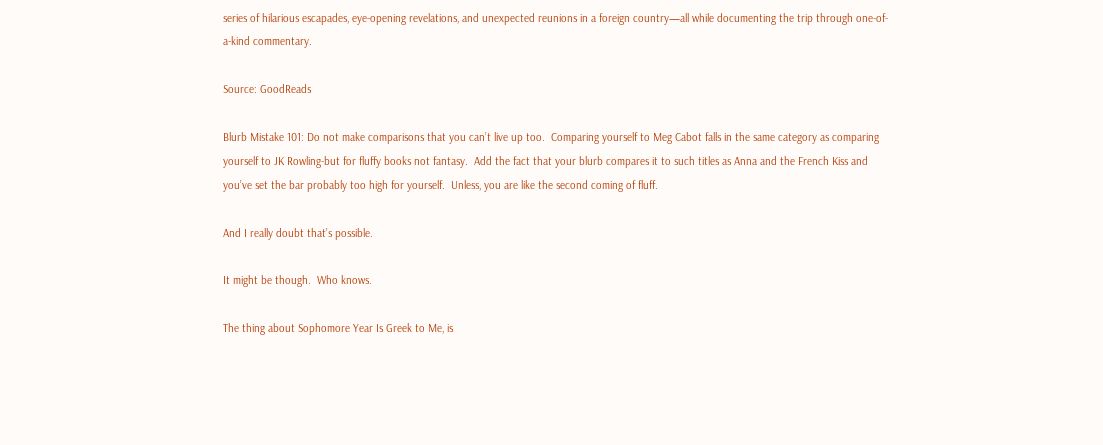series of hilarious escapades, eye-opening revelations, and unexpected reunions in a foreign country—all while documenting the trip through one-of-a-kind commentary.

Source: GoodReads

Blurb Mistake 101: Do not make comparisons that you can’t live up too.  Comparing yourself to Meg Cabot falls in the same category as comparing yourself to JK Rowling-but for fluffy books not fantasy.  Add the fact that your blurb compares it to such titles as Anna and the French Kiss and you’ve set the bar probably too high for yourself.  Unless, you are like the second coming of fluff.

And I really doubt that’s possible.

It might be though.  Who knows.

The thing about Sophomore Year Is Greek to Me, is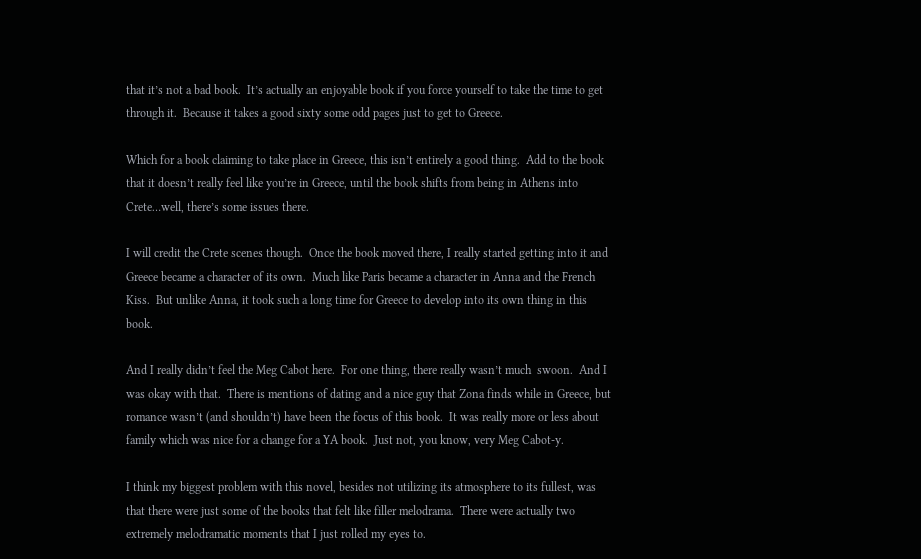that it’s not a bad book.  It’s actually an enjoyable book if you force yourself to take the time to get through it.  Because it takes a good sixty some odd pages just to get to Greece.

Which for a book claiming to take place in Greece, this isn’t entirely a good thing.  Add to the book that it doesn’t really feel like you’re in Greece, until the book shifts from being in Athens into Crete…well, there’s some issues there.

I will credit the Crete scenes though.  Once the book moved there, I really started getting into it and Greece became a character of its own.  Much like Paris became a character in Anna and the French Kiss.  But unlike Anna, it took such a long time for Greece to develop into its own thing in this book.

And I really didn’t feel the Meg Cabot here.  For one thing, there really wasn’t much  swoon.  And I was okay with that.  There is mentions of dating and a nice guy that Zona finds while in Greece, but romance wasn’t (and shouldn’t) have been the focus of this book.  It was really more or less about family which was nice for a change for a YA book.  Just not, you know, very Meg Cabot-y.

I think my biggest problem with this novel, besides not utilizing its atmosphere to its fullest, was that there were just some of the books that felt like filler melodrama.  There were actually two extremely melodramatic moments that I just rolled my eyes to.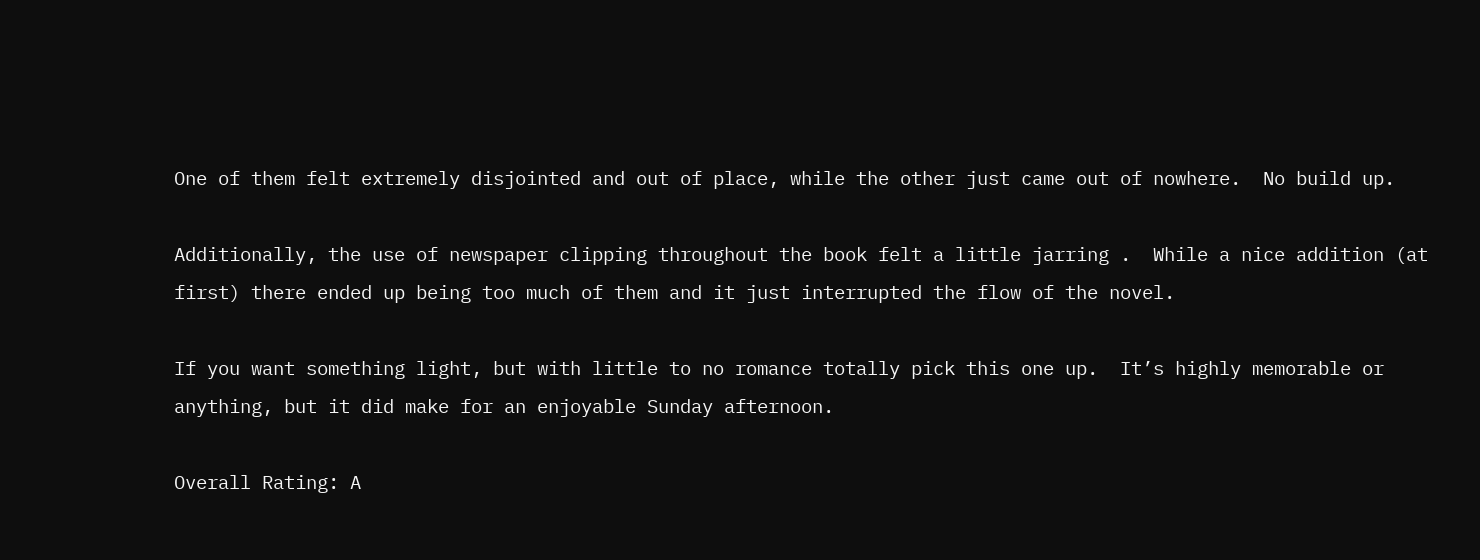One of them felt extremely disjointed and out of place, while the other just came out of nowhere.  No build up.

Additionally, the use of newspaper clipping throughout the book felt a little jarring .  While a nice addition (at first) there ended up being too much of them and it just interrupted the flow of the novel.

If you want something light, but with little to no romance totally pick this one up.  It’s highly memorable or anything, but it did make for an enjoyable Sunday afternoon.

Overall Rating: A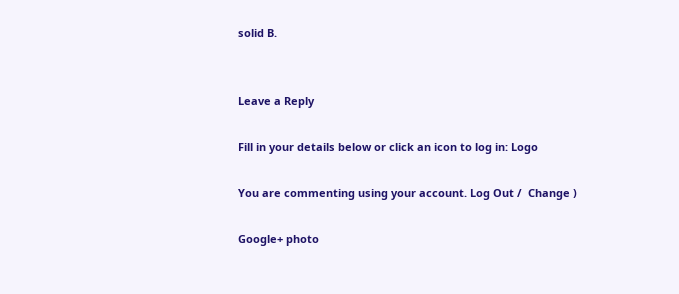solid B.


Leave a Reply

Fill in your details below or click an icon to log in: Logo

You are commenting using your account. Log Out /  Change )

Google+ photo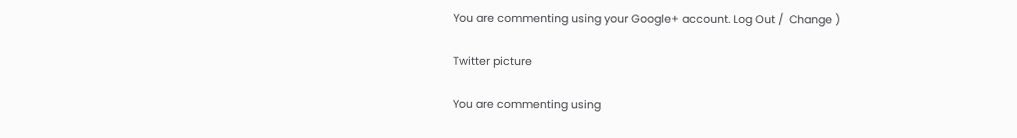You are commenting using your Google+ account. Log Out /  Change )

Twitter picture

You are commenting using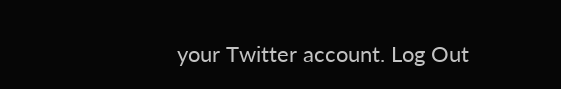your Twitter account. Log Out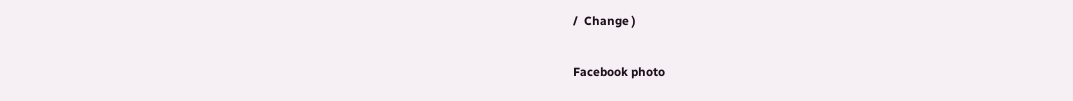/  Change )

Facebook photo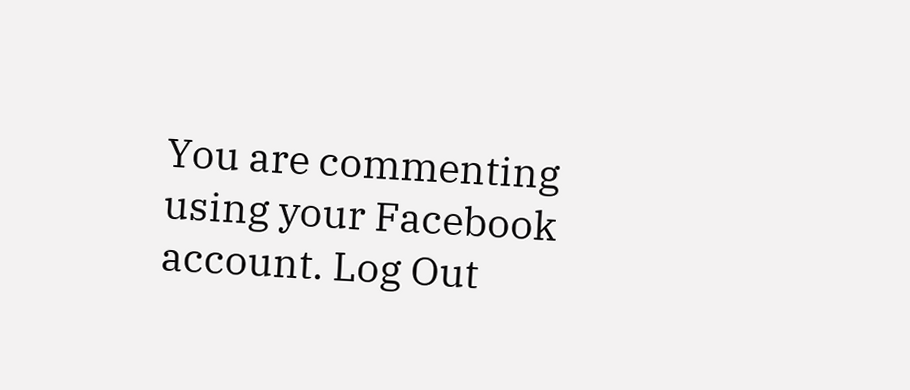You are commenting using your Facebook account. Log Out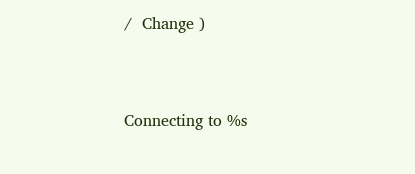/  Change )


Connecting to %s